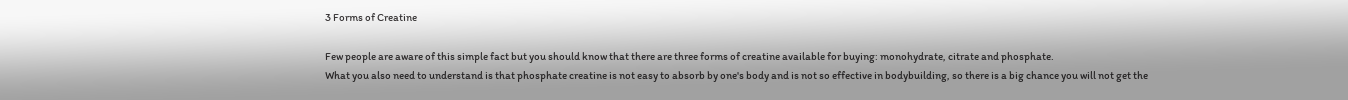3 Forms of Creatine

Few people are aware of this simple fact but you should know that there are three forms of creatine available for buying: monohydrate, citrate and phosphate.
What you also need to understand is that phosphate creatine is not easy to absorb by one's body and is not so effective in bodybuilding, so there is a big chance you will not get the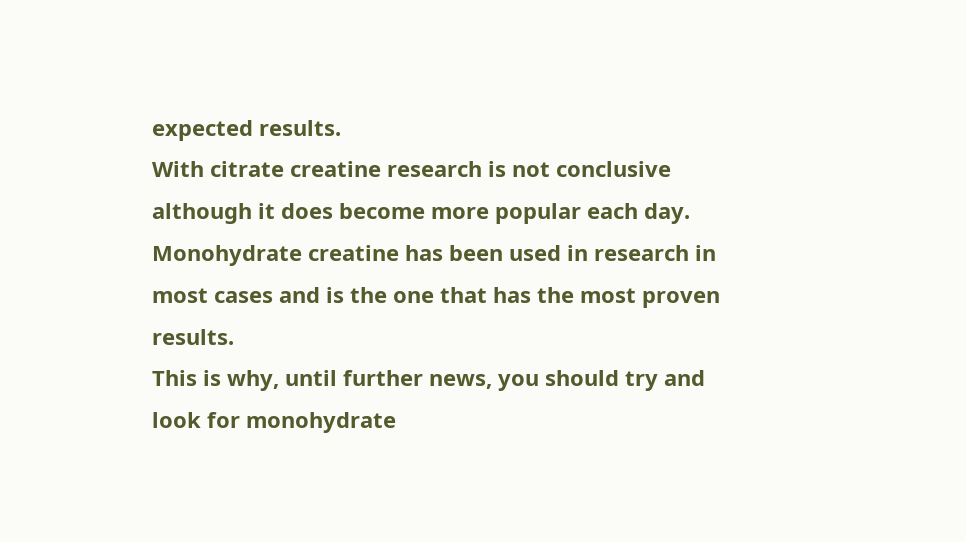expected results.
With citrate creatine research is not conclusive although it does become more popular each day. Monohydrate creatine has been used in research in most cases and is the one that has the most proven results.
This is why, until further news, you should try and look for monohydrate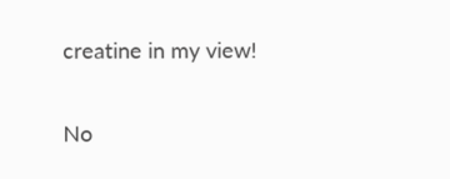creatine in my view!

No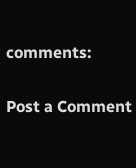comments:

Post a Comment